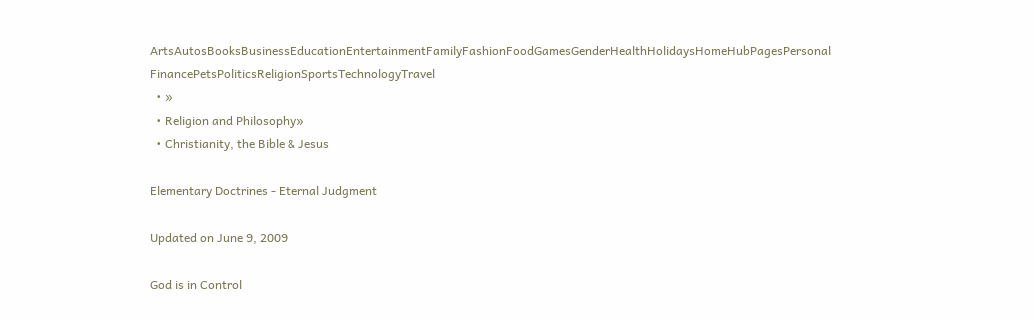ArtsAutosBooksBusinessEducationEntertainmentFamilyFashionFoodGamesGenderHealthHolidaysHomeHubPagesPersonal FinancePetsPoliticsReligionSportsTechnologyTravel
  • »
  • Religion and Philosophy»
  • Christianity, the Bible & Jesus

Elementary Doctrines - Eternal Judgment

Updated on June 9, 2009

God is in Control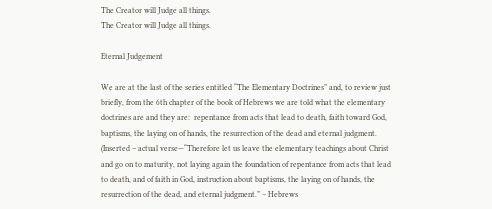The Creator will Judge all things.
The Creator will Judge all things.

Eternal Judgement

We are at the last of the series entitled “The Elementary Doctrines” and, to review just briefly, from the 6th chapter of the book of Hebrews we are told what the elementary doctrines are and they are:  repentance from acts that lead to death, faith toward God, baptisms, the laying on of hands, the resurrection of the dead and eternal judgment. (Inserted – actual verse—“Therefore let us leave the elementary teachings about Christ and go on to maturity, not laying again the foundation of repentance from acts that lead to death, and of faith in God, instruction about baptisms, the laying on of hands, the resurrection of the dead, and eternal judgment.” – Hebrews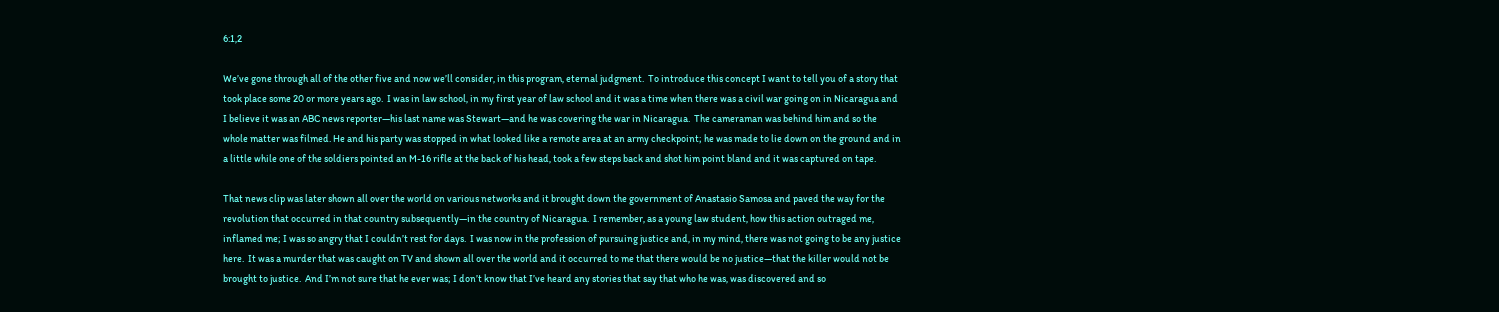6:1,2

We’ve gone through all of the other five and now we’ll consider, in this program, eternal judgment.  To introduce this concept I want to tell you of a story that took place some 20 or more years ago.  I was in law school, in my first year of law school and it was a time when there was a civil war going on in Nicaragua and I believe it was an ABC news reporter—his last name was Stewart—and he was covering the war in Nicaragua.  The cameraman was behind him and so the whole matter was filmed. He and his party was stopped in what looked like a remote area at an army checkpoint; he was made to lie down on the ground and in a little while one of the soldiers pointed an M-16 rifle at the back of his head, took a few steps back and shot him point bland and it was captured on tape.

That news clip was later shown all over the world on various networks and it brought down the government of Anastasio Samosa and paved the way for the revolution that occurred in that country subsequently—in the country of Nicaragua.  I remember, as a young law student, how this action outraged me, inflamed me; I was so angry that I couldn’t rest for days.  I was now in the profession of pursuing justice and, in my mind, there was not going to be any justice here.  It was a murder that was caught on TV and shown all over the world and it occurred to me that there would be no justice—that the killer would not be brought to justice.  And I’m not sure that he ever was; I don’t know that I’ve heard any stories that say that who he was, was discovered and so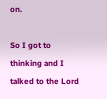on.

So I got to thinking and I talked to the Lord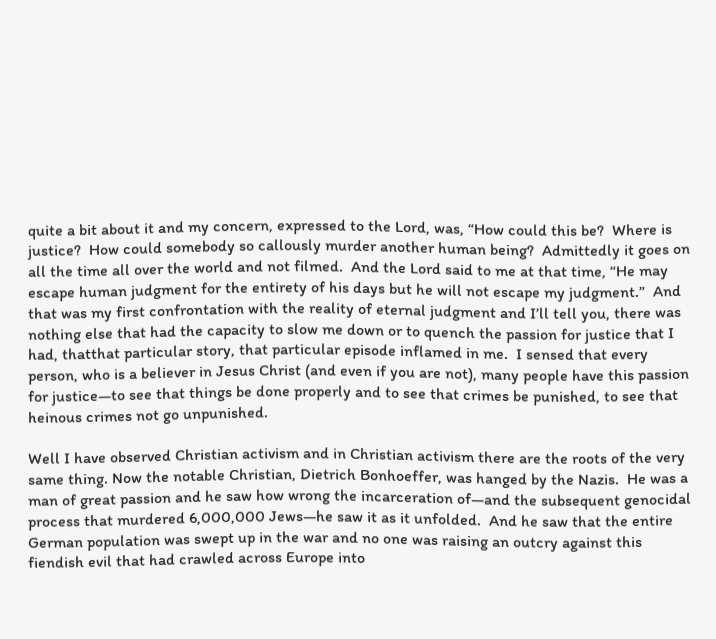quite a bit about it and my concern, expressed to the Lord, was, “How could this be?  Where is justice?  How could somebody so callously murder another human being?  Admittedly it goes on all the time all over the world and not filmed.  And the Lord said to me at that time, “He may escape human judgment for the entirety of his days but he will not escape my judgment.”  And that was my first confrontation with the reality of eternal judgment and I’ll tell you, there was nothing else that had the capacity to slow me down or to quench the passion for justice that I had, thatthat particular story, that particular episode inflamed in me.  I sensed that every person, who is a believer in Jesus Christ (and even if you are not), many people have this passion for justice—to see that things be done properly and to see that crimes be punished, to see that heinous crimes not go unpunished.

Well I have observed Christian activism and in Christian activism there are the roots of the very same thing. Now the notable Christian, Dietrich Bonhoeffer, was hanged by the Nazis.  He was a man of great passion and he saw how wrong the incarceration of—and the subsequent genocidal process that murdered 6,000,000 Jews—he saw it as it unfolded.  And he saw that the entire German population was swept up in the war and no one was raising an outcry against this fiendish evil that had crawled across Europe into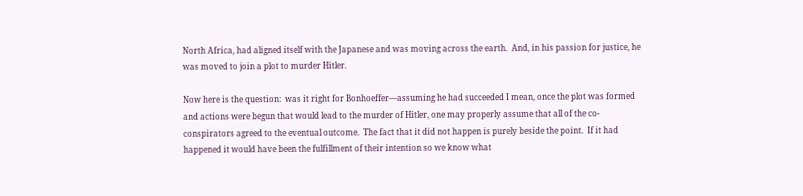North Africa, had aligned itself with the Japanese and was moving across the earth.  And, in his passion for justice, he was moved to join a plot to murder Hitler.

Now here is the question:  was it right for Bonhoeffer—assuming he had succeeded I mean, once the plot was formed and actions were begun that would lead to the murder of Hitler, one may properly assume that all of the co-conspirators agreed to the eventual outcome.  The fact that it did not happen is purely beside the point.  If it had happened it would have been the fulfillment of their intention so we know what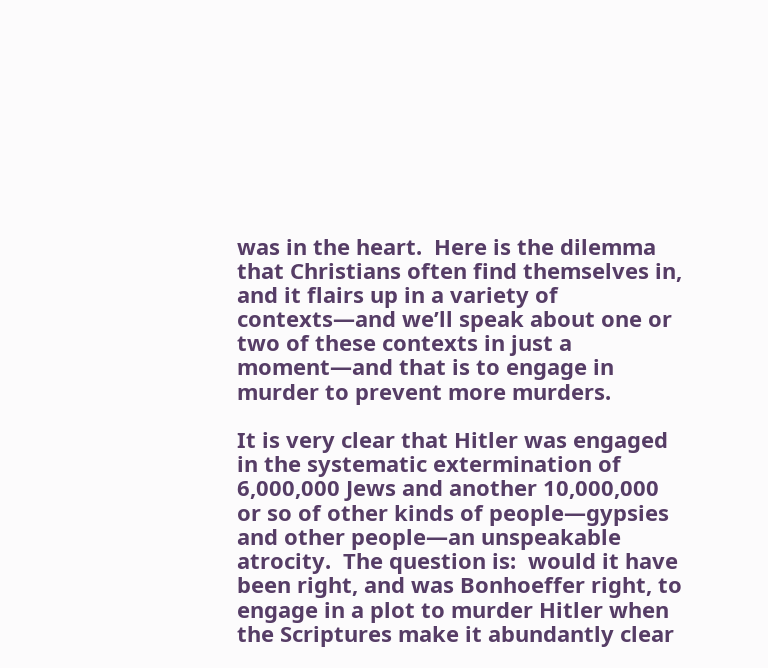was in the heart.  Here is the dilemma that Christians often find themselves in, and it flairs up in a variety of contexts—and we’ll speak about one or two of these contexts in just a moment—and that is to engage in murder to prevent more murders.

It is very clear that Hitler was engaged in the systematic extermination of 6,000,000 Jews and another 10,000,000 or so of other kinds of people—gypsies and other people—an unspeakable atrocity.  The question is:  would it have been right, and was Bonhoeffer right, to engage in a plot to murder Hitler when the Scriptures make it abundantly clear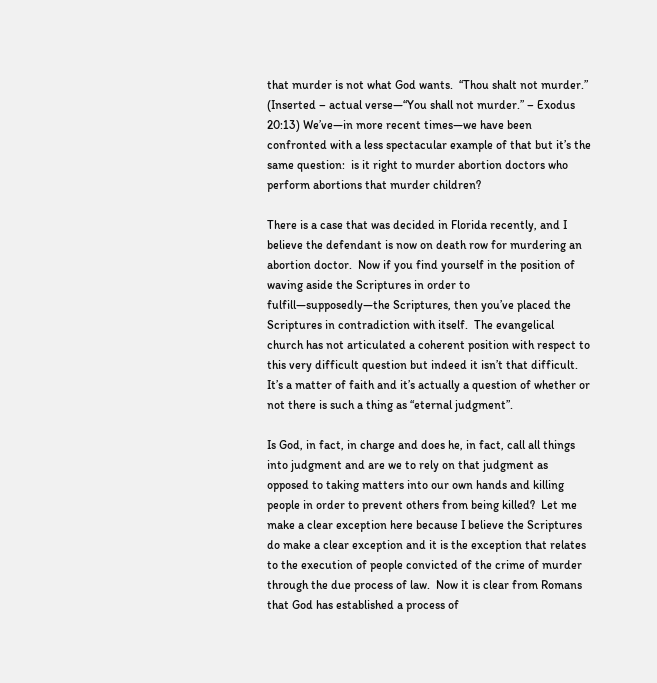that murder is not what God wants.  “Thou shalt not murder.” (Inserted – actual verse—“You shall not murder.” – Exodus 20:13) We’ve—in more recent times—we have been confronted with a less spectacular example of that but it’s the same question:  is it right to murder abortion doctors who perform abortions that murder children?

There is a case that was decided in Florida recently, and I believe the defendant is now on death row for murdering an abortion doctor.  Now if you find yourself in the position of waving aside the Scriptures in order to fulfill—supposedly—the Scriptures, then you’ve placed the Scriptures in contradiction with itself.  The evangelical church has not articulated a coherent position with respect to this very difficult question but indeed it isn’t that difficult.  It’s a matter of faith and it’s actually a question of whether or not there is such a thing as “eternal judgment”.

Is God, in fact, in charge and does he, in fact, call all things into judgment and are we to rely on that judgment as opposed to taking matters into our own hands and killing people in order to prevent others from being killed?  Let me make a clear exception here because I believe the Scriptures do make a clear exception and it is the exception that relates to the execution of people convicted of the crime of murder through the due process of law.  Now it is clear from Romans that God has established a process of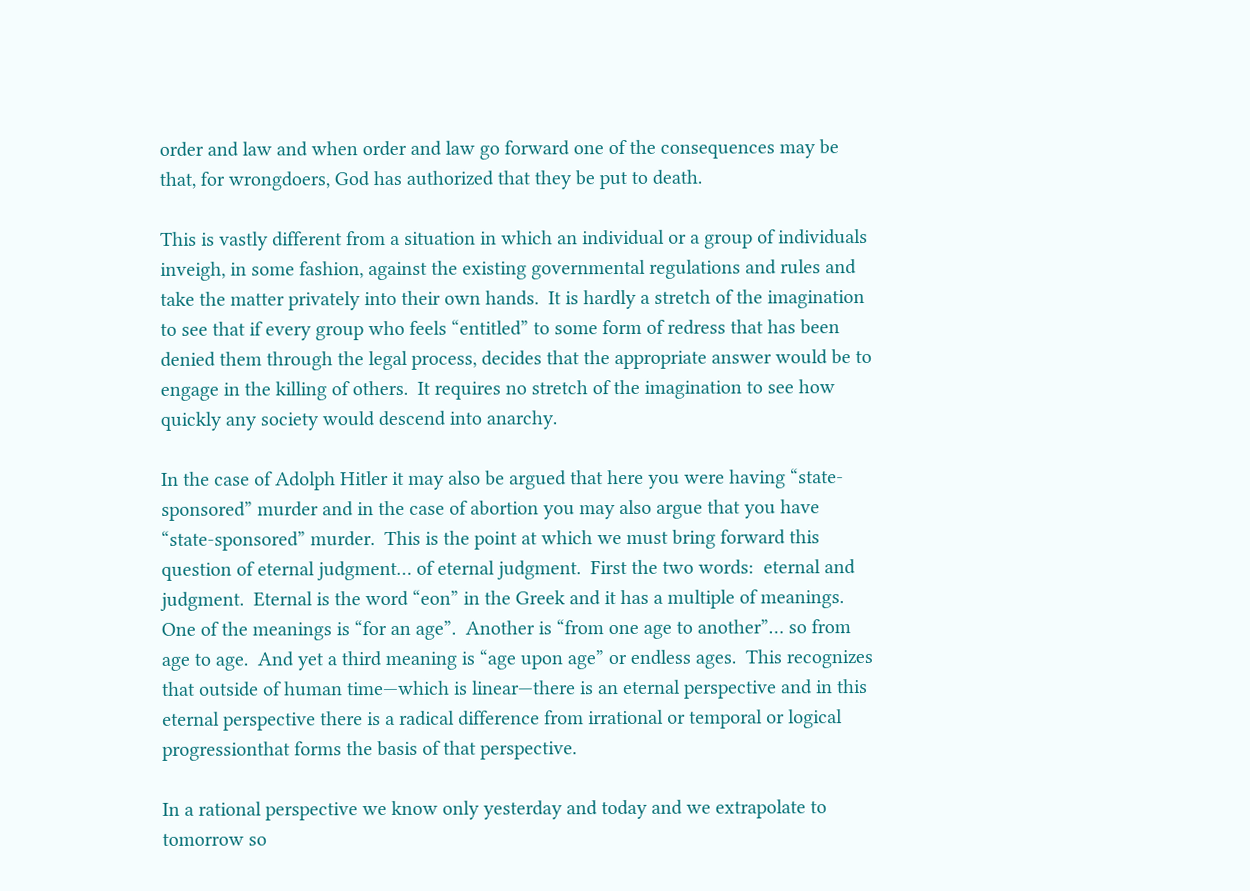order and law and when order and law go forward one of the consequences may be that, for wrongdoers, God has authorized that they be put to death.

This is vastly different from a situation in which an individual or a group of individuals inveigh, in some fashion, against the existing governmental regulations and rules and take the matter privately into their own hands.  It is hardly a stretch of the imagination to see that if every group who feels “entitled” to some form of redress that has been denied them through the legal process, decides that the appropriate answer would be to engage in the killing of others.  It requires no stretch of the imagination to see how quickly any society would descend into anarchy.

In the case of Adolph Hitler it may also be argued that here you were having “state-sponsored” murder and in the case of abortion you may also argue that you have “state-sponsored” murder.  This is the point at which we must bring forward this question of eternal judgment… of eternal judgment.  First the two words:  eternal and judgment.  Eternal is the word “eon” in the Greek and it has a multiple of meanings.  One of the meanings is “for an age”.  Another is “from one age to another”… so from age to age.  And yet a third meaning is “age upon age” or endless ages.  This recognizes that outside of human time—which is linear—there is an eternal perspective and in this eternal perspective there is a radical difference from irrational or temporal or logical progressionthat forms the basis of that perspective.

In a rational perspective we know only yesterday and today and we extrapolate to tomorrow so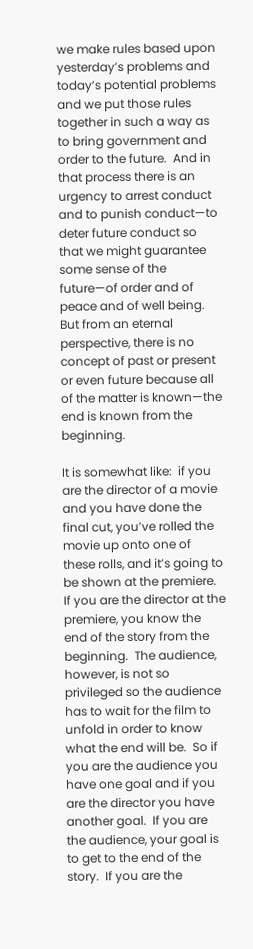we make rules based upon yesterday’s problems and today’s potential problems and we put those rules together in such a way as to bring government and order to the future.  And in that process there is an urgency to arrest conduct and to punish conduct—to deter future conduct so that we might guarantee some sense of the future—of order and of peace and of well being.  But from an eternal perspective, there is no concept of past or present or even future because all of the matter is known—the end is known from the beginning.

It is somewhat like:  if you are the director of a movie and you have done the final cut, you’ve rolled the movie up onto one of these rolls, and it’s going to be shown at the premiere.  If you are the director at the premiere, you know the end of the story from the beginning.  The audience, however, is not so privileged so the audience has to wait for the film to unfold in order to know what the end will be.  So if you are the audience you have one goal and if you are the director you have another goal.  If you are the audience, your goal is to get to the end of the story.  If you are the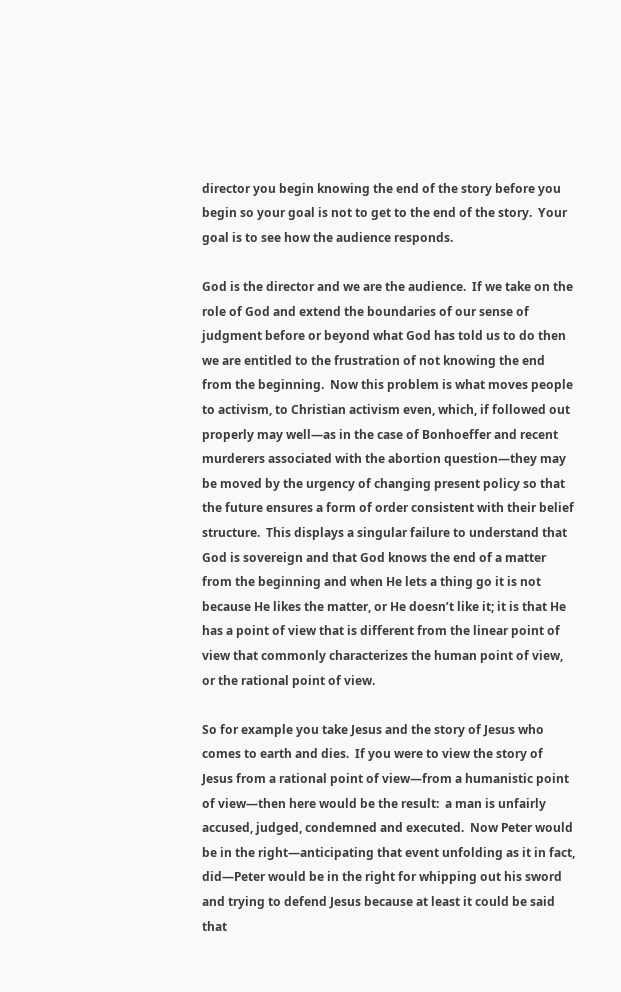director you begin knowing the end of the story before you begin so your goal is not to get to the end of the story.  Your goal is to see how the audience responds.

God is the director and we are the audience.  If we take on the role of God and extend the boundaries of our sense of judgment before or beyond what God has told us to do then we are entitled to the frustration of not knowing the end from the beginning.  Now this problem is what moves people to activism, to Christian activism even, which, if followed out properly may well—as in the case of Bonhoeffer and recent murderers associated with the abortion question—they may be moved by the urgency of changing present policy so that the future ensures a form of order consistent with their belief structure.  This displays a singular failure to understand that God is sovereign and that God knows the end of a matter from the beginning and when He lets a thing go it is not because He likes the matter, or He doesn’t like it; it is that He has a point of view that is different from the linear point of view that commonly characterizes the human point of view, or the rational point of view.

So for example you take Jesus and the story of Jesus who comes to earth and dies.  If you were to view the story of Jesus from a rational point of view—from a humanistic point of view—then here would be the result:  a man is unfairly accused, judged, condemned and executed.  Now Peter would be in the right—anticipating that event unfolding as it in fact, did—Peter would be in the right for whipping out his sword and trying to defend Jesus because at least it could be said that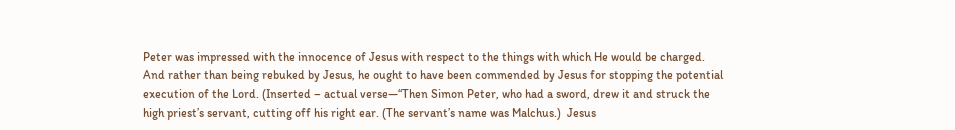Peter was impressed with the innocence of Jesus with respect to the things with which He would be charged.  And rather than being rebuked by Jesus, he ought to have been commended by Jesus for stopping the potential execution of the Lord. (Inserted – actual verse—“Then Simon Peter, who had a sword, drew it and struck the high priest’s servant, cutting off his right ear. (The servant’s name was Malchus.)  Jesus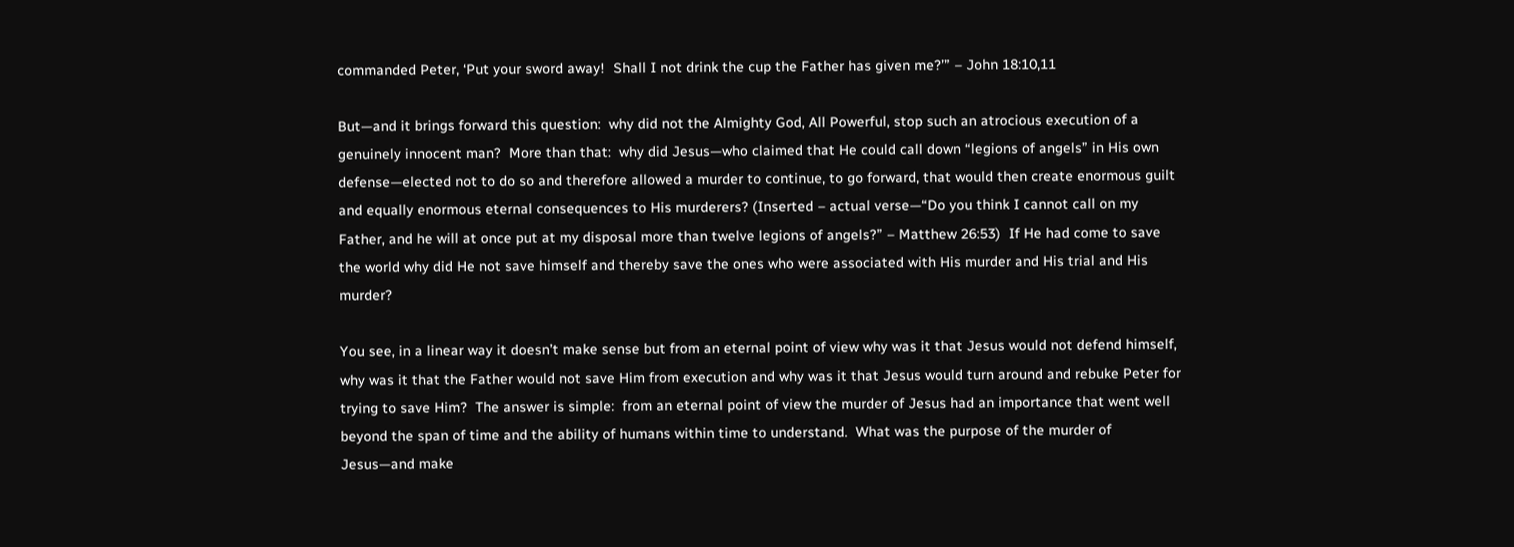commanded Peter, ‘Put your sword away!  Shall I not drink the cup the Father has given me?’” – John 18:10,11

But—and it brings forward this question:  why did not the Almighty God, All Powerful, stop such an atrocious execution of a genuinely innocent man?  More than that:  why did Jesus—who claimed that He could call down “legions of angels” in His own defense—elected not to do so and therefore allowed a murder to continue, to go forward, that would then create enormous guilt and equally enormous eternal consequences to His murderers? (Inserted – actual verse—“Do you think I cannot call on my Father, and he will at once put at my disposal more than twelve legions of angels?” – Matthew 26:53)  If He had come to save the world why did He not save himself and thereby save the ones who were associated with His murder and His trial and His murder?

You see, in a linear way it doesn’t make sense but from an eternal point of view why was it that Jesus would not defend himself, why was it that the Father would not save Him from execution and why was it that Jesus would turn around and rebuke Peter for trying to save Him?  The answer is simple:  from an eternal point of view the murder of Jesus had an importance that went well beyond the span of time and the ability of humans within time to understand.  What was the purpose of the murder of Jesus—and make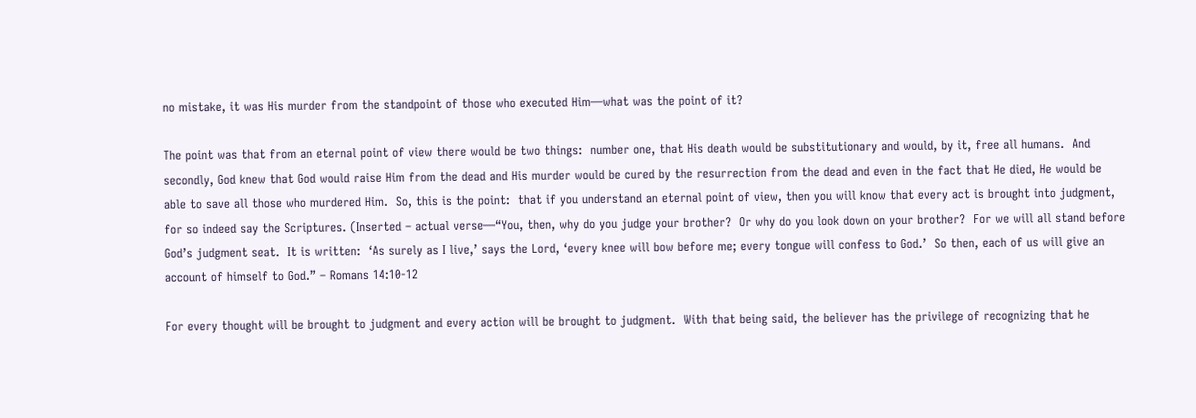no mistake, it was His murder from the standpoint of those who executed Him—what was the point of it?

The point was that from an eternal point of view there would be two things:  number one, that His death would be substitutionary and would, by it, free all humans.  And secondly, God knew that God would raise Him from the dead and His murder would be cured by the resurrection from the dead and even in the fact that He died, He would be able to save all those who murdered Him.  So, this is the point:  that if you understand an eternal point of view, then you will know that every act is brought into judgment, for so indeed say the Scriptures. (Inserted – actual verse—“You, then, why do you judge your brother?  Or why do you look down on your brother?  For we will all stand before God’s judgment seat.  It is written:  ‘As surely as I live,’ says the Lord, ‘every knee will bow before me; every tongue will confess to God.’  So then, each of us will give an account of himself to God.” – Romans 14:10-12

For every thought will be brought to judgment and every action will be brought to judgment.  With that being said, the believer has the privilege of recognizing that he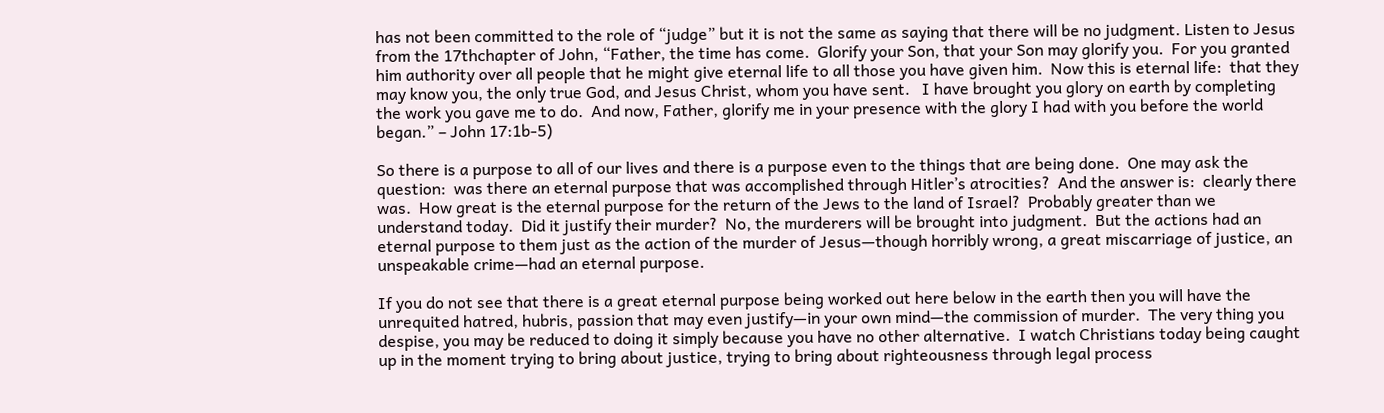has not been committed to the role of “judge” but it is not the same as saying that there will be no judgment. Listen to Jesus from the 17thchapter of John, “Father, the time has come.  Glorify your Son, that your Son may glorify you.  For you granted him authority over all people that he might give eternal life to all those you have given him.  Now this is eternal life:  that they may know you, the only true God, and Jesus Christ, whom you have sent.   I have brought you glory on earth by completing the work you gave me to do.  And now, Father, glorify me in your presence with the glory I had with you before the world began.” – John 17:1b-5)

So there is a purpose to all of our lives and there is a purpose even to the things that are being done.  One may ask the question:  was there an eternal purpose that was accomplished through Hitler’s atrocities?  And the answer is:  clearly there was.  How great is the eternal purpose for the return of the Jews to the land of Israel?  Probably greater than we understand today.  Did it justify their murder?  No, the murderers will be brought into judgment.  But the actions had an eternal purpose to them just as the action of the murder of Jesus—though horribly wrong, a great miscarriage of justice, an unspeakable crime—had an eternal purpose.

If you do not see that there is a great eternal purpose being worked out here below in the earth then you will have the unrequited hatred, hubris, passion that may even justify—in your own mind—the commission of murder.  The very thing you despise, you may be reduced to doing it simply because you have no other alternative.  I watch Christians today being caught up in the moment trying to bring about justice, trying to bring about righteousness through legal process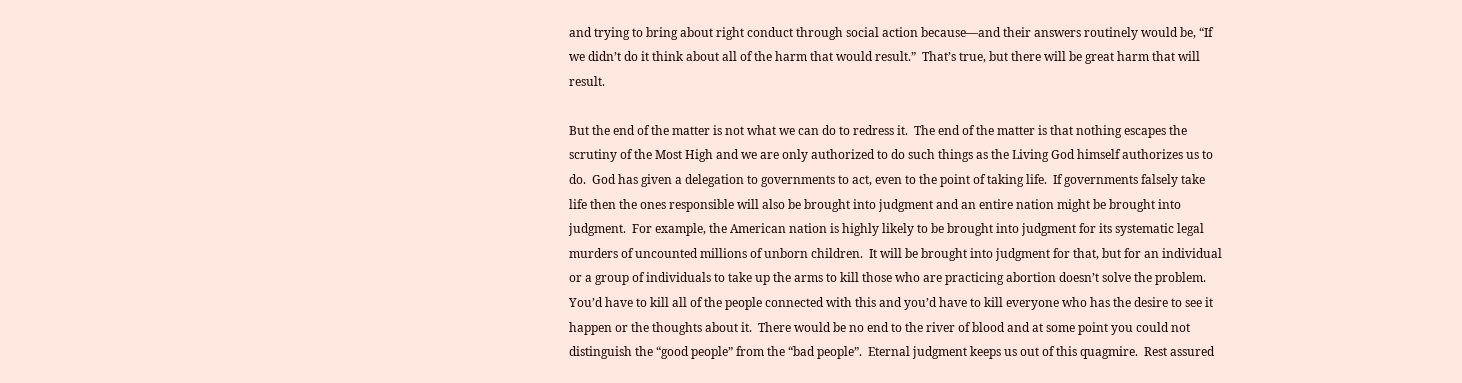and trying to bring about right conduct through social action because—and their answers routinely would be, “If we didn’t do it think about all of the harm that would result.”  That’s true, but there will be great harm that will result.

But the end of the matter is not what we can do to redress it.  The end of the matter is that nothing escapes the scrutiny of the Most High and we are only authorized to do such things as the Living God himself authorizes us to do.  God has given a delegation to governments to act, even to the point of taking life.  If governments falsely take life then the ones responsible will also be brought into judgment and an entire nation might be brought into judgment.  For example, the American nation is highly likely to be brought into judgment for its systematic legal murders of uncounted millions of unborn children.  It will be brought into judgment for that, but for an individual or a group of individuals to take up the arms to kill those who are practicing abortion doesn’t solve the problem.  You’d have to kill all of the people connected with this and you’d have to kill everyone who has the desire to see it happen or the thoughts about it.  There would be no end to the river of blood and at some point you could not distinguish the “good people” from the “bad people”.  Eternal judgment keeps us out of this quagmire.  Rest assured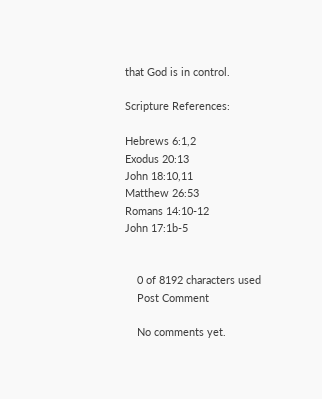that God is in control.

Scripture References:

Hebrews 6:1,2
Exodus 20:13
John 18:10,11
Matthew 26:53
Romans 14:10-12
John 17:1b-5


    0 of 8192 characters used
    Post Comment

    No comments yet.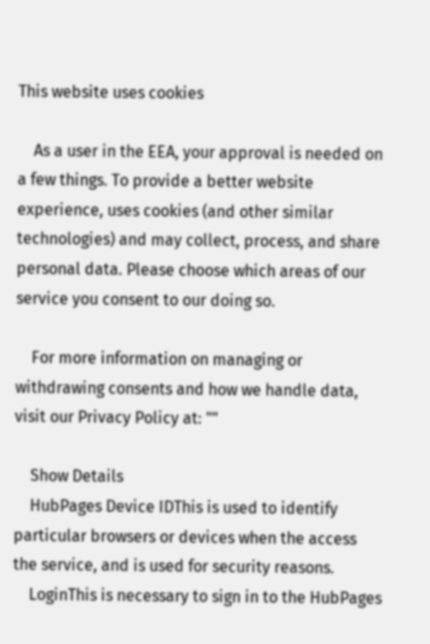This website uses cookies

    As a user in the EEA, your approval is needed on a few things. To provide a better website experience, uses cookies (and other similar technologies) and may collect, process, and share personal data. Please choose which areas of our service you consent to our doing so.

    For more information on managing or withdrawing consents and how we handle data, visit our Privacy Policy at: ""

    Show Details
    HubPages Device IDThis is used to identify particular browsers or devices when the access the service, and is used for security reasons.
    LoginThis is necessary to sign in to the HubPages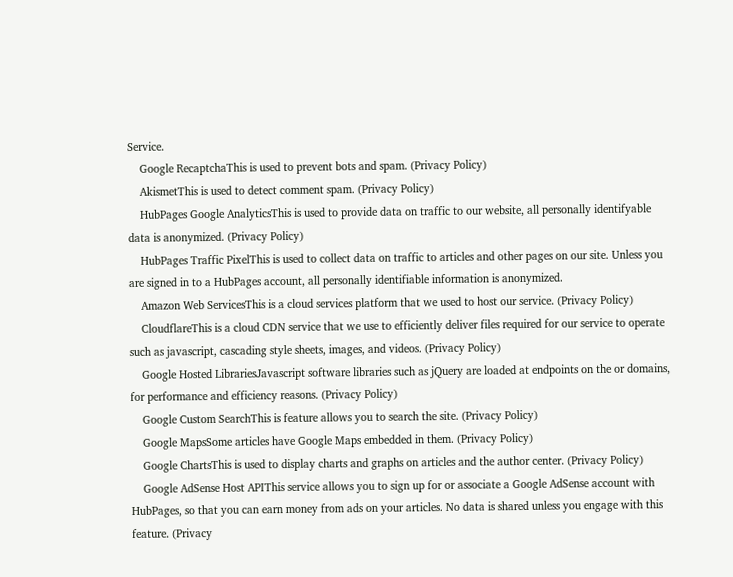Service.
    Google RecaptchaThis is used to prevent bots and spam. (Privacy Policy)
    AkismetThis is used to detect comment spam. (Privacy Policy)
    HubPages Google AnalyticsThis is used to provide data on traffic to our website, all personally identifyable data is anonymized. (Privacy Policy)
    HubPages Traffic PixelThis is used to collect data on traffic to articles and other pages on our site. Unless you are signed in to a HubPages account, all personally identifiable information is anonymized.
    Amazon Web ServicesThis is a cloud services platform that we used to host our service. (Privacy Policy)
    CloudflareThis is a cloud CDN service that we use to efficiently deliver files required for our service to operate such as javascript, cascading style sheets, images, and videos. (Privacy Policy)
    Google Hosted LibrariesJavascript software libraries such as jQuery are loaded at endpoints on the or domains, for performance and efficiency reasons. (Privacy Policy)
    Google Custom SearchThis is feature allows you to search the site. (Privacy Policy)
    Google MapsSome articles have Google Maps embedded in them. (Privacy Policy)
    Google ChartsThis is used to display charts and graphs on articles and the author center. (Privacy Policy)
    Google AdSense Host APIThis service allows you to sign up for or associate a Google AdSense account with HubPages, so that you can earn money from ads on your articles. No data is shared unless you engage with this feature. (Privacy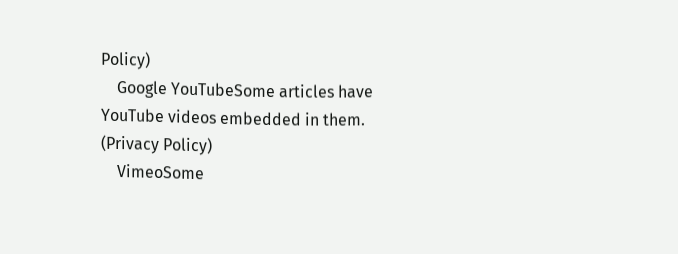Policy)
    Google YouTubeSome articles have YouTube videos embedded in them. (Privacy Policy)
    VimeoSome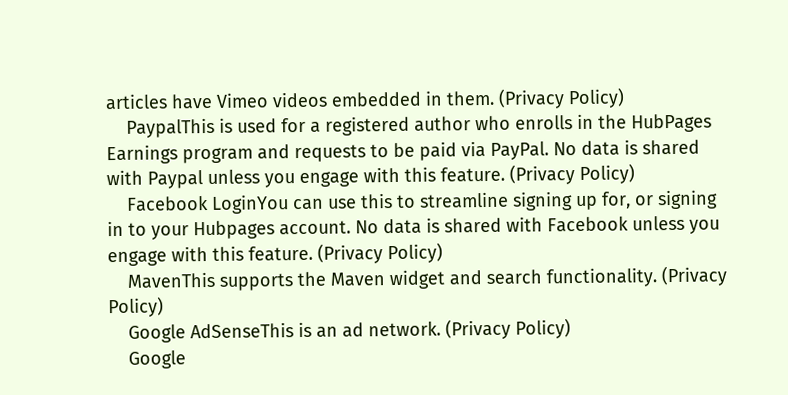articles have Vimeo videos embedded in them. (Privacy Policy)
    PaypalThis is used for a registered author who enrolls in the HubPages Earnings program and requests to be paid via PayPal. No data is shared with Paypal unless you engage with this feature. (Privacy Policy)
    Facebook LoginYou can use this to streamline signing up for, or signing in to your Hubpages account. No data is shared with Facebook unless you engage with this feature. (Privacy Policy)
    MavenThis supports the Maven widget and search functionality. (Privacy Policy)
    Google AdSenseThis is an ad network. (Privacy Policy)
    Google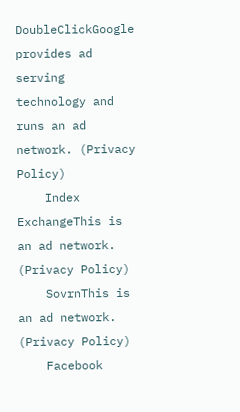DoubleClickGoogle provides ad serving technology and runs an ad network. (Privacy Policy)
    Index ExchangeThis is an ad network. (Privacy Policy)
    SovrnThis is an ad network. (Privacy Policy)
    Facebook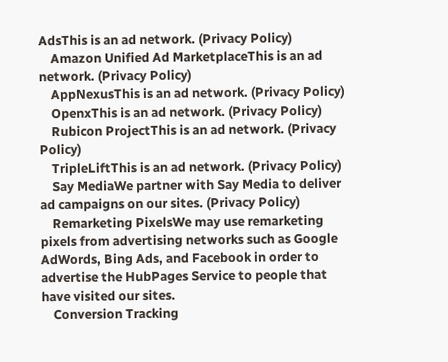AdsThis is an ad network. (Privacy Policy)
    Amazon Unified Ad MarketplaceThis is an ad network. (Privacy Policy)
    AppNexusThis is an ad network. (Privacy Policy)
    OpenxThis is an ad network. (Privacy Policy)
    Rubicon ProjectThis is an ad network. (Privacy Policy)
    TripleLiftThis is an ad network. (Privacy Policy)
    Say MediaWe partner with Say Media to deliver ad campaigns on our sites. (Privacy Policy)
    Remarketing PixelsWe may use remarketing pixels from advertising networks such as Google AdWords, Bing Ads, and Facebook in order to advertise the HubPages Service to people that have visited our sites.
    Conversion Tracking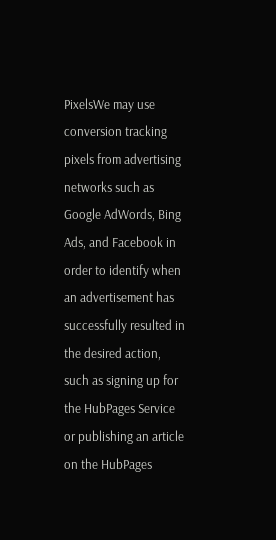PixelsWe may use conversion tracking pixels from advertising networks such as Google AdWords, Bing Ads, and Facebook in order to identify when an advertisement has successfully resulted in the desired action, such as signing up for the HubPages Service or publishing an article on the HubPages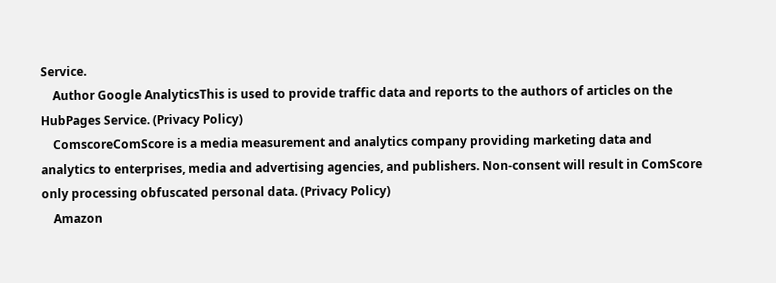Service.
    Author Google AnalyticsThis is used to provide traffic data and reports to the authors of articles on the HubPages Service. (Privacy Policy)
    ComscoreComScore is a media measurement and analytics company providing marketing data and analytics to enterprises, media and advertising agencies, and publishers. Non-consent will result in ComScore only processing obfuscated personal data. (Privacy Policy)
    Amazon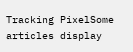Tracking PixelSome articles display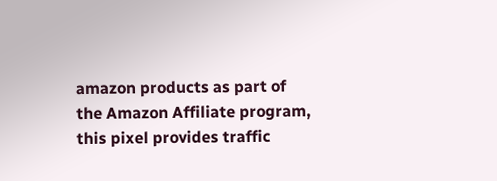amazon products as part of the Amazon Affiliate program, this pixel provides traffic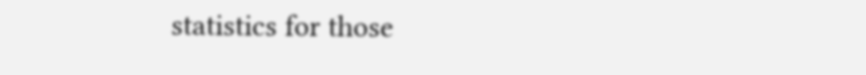statistics for those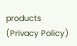products (Privacy Policy)